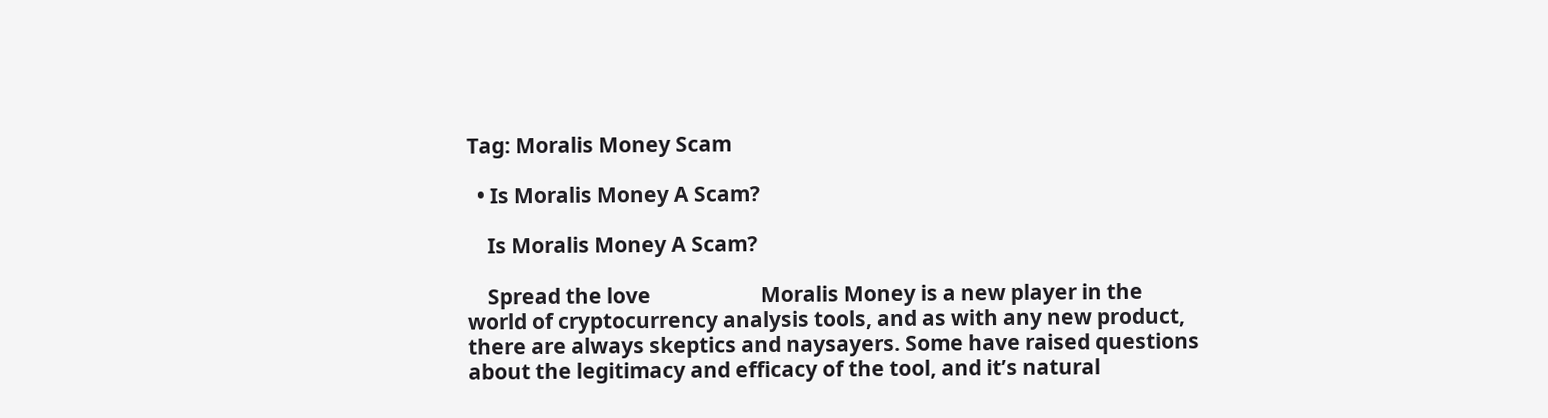Tag: Moralis Money Scam

  • Is Moralis Money A Scam?

    Is Moralis Money A Scam?

    Spread the love                      Moralis Money is a new player in the world of cryptocurrency analysis tools, and as with any new product, there are always skeptics and naysayers. Some have raised questions about the legitimacy and efficacy of the tool, and it’s natural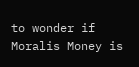to wonder if Moralis Money is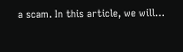a scam. In this article, we will…